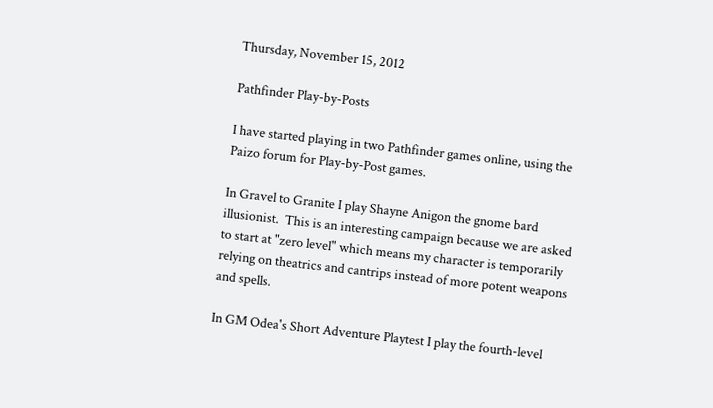Thursday, November 15, 2012

Pathfinder Play-by-Posts

I have started playing in two Pathfinder games online, using the Paizo forum for Play-by-Post games.

In Gravel to Granite I play Shayne Anigon the gnome bard illusionist.  This is an interesting campaign because we are asked to start at "zero level" which means my character is temporarily relying on theatrics and cantrips instead of more potent weapons and spells.

In GM Odea's Short Adventure Playtest I play the fourth-level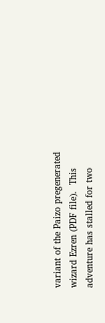variant of the Paizo pregenerated wizard Ezren (PDF file).  This adventure has stalled for two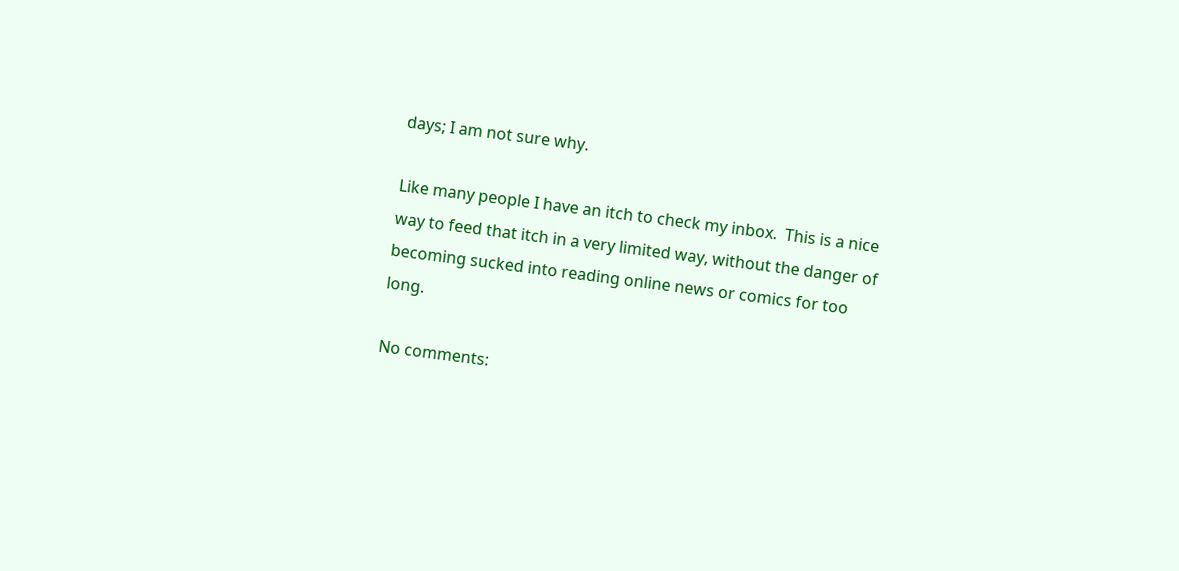days; I am not sure why.

Like many people I have an itch to check my inbox.  This is a nice way to feed that itch in a very limited way, without the danger of becoming sucked into reading online news or comics for too long.

No comments: